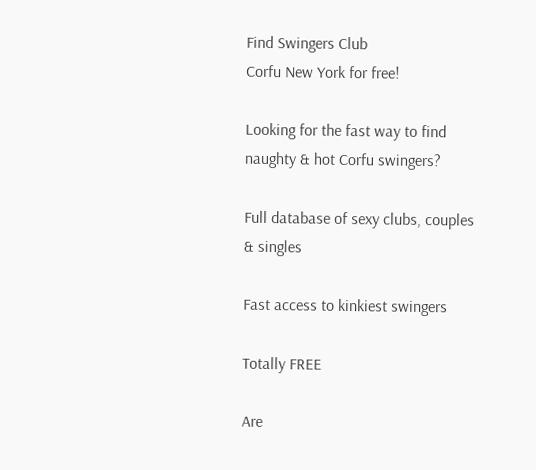Find Swingers Club
Corfu New York for free!

Looking for the fast way to find naughty & hot Corfu swingers?

Full database of sexy clubs, couples & singles

Fast access to kinkiest swingers

Totally FREE

Are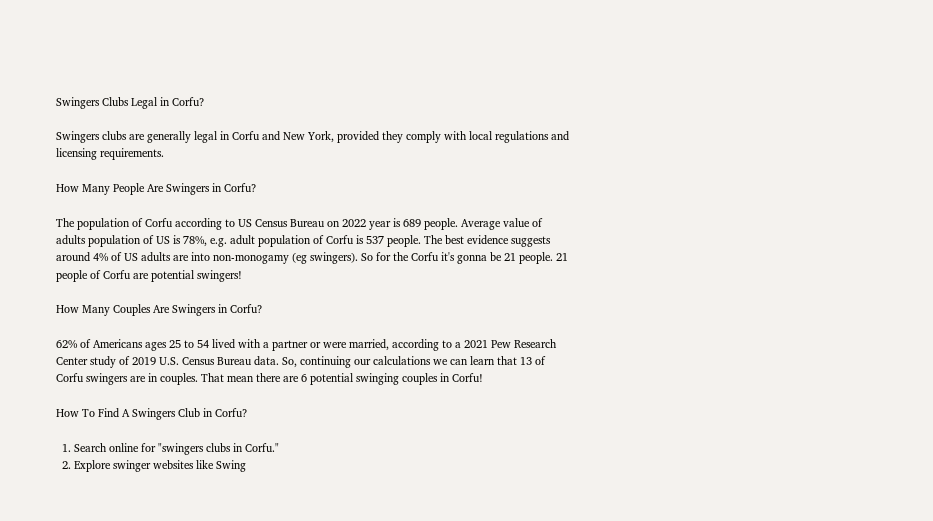Swingers Clubs Legal in Corfu?

Swingers clubs are generally legal in Corfu and New York, provided they comply with local regulations and licensing requirements.

How Many People Are Swingers in Corfu?

The population of Corfu according to US Census Bureau on 2022 year is 689 people. Average value of adults population of US is 78%, e.g. adult population of Corfu is 537 people. The best evidence suggests around 4% of US adults are into non-monogamy (eg swingers). So for the Corfu it's gonna be 21 people. 21 people of Corfu are potential swingers!

How Many Couples Are Swingers in Corfu?

62% of Americans ages 25 to 54 lived with a partner or were married, according to a 2021 Pew Research Center study of 2019 U.S. Census Bureau data. So, continuing our calculations we can learn that 13 of Corfu swingers are in couples. That mean there are 6 potential swinging couples in Corfu!

How To Find A Swingers Club in Corfu?

  1. Search online for "swingers clubs in Corfu."
  2. Explore swinger websites like Swing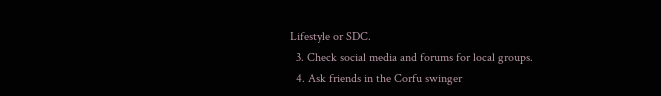Lifestyle or SDC.
  3. Check social media and forums for local groups.
  4. Ask friends in the Corfu swinger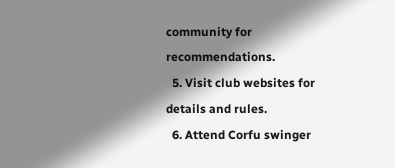community for recommendations.
  5. Visit club websites for details and rules.
  6. Attend Corfu swinger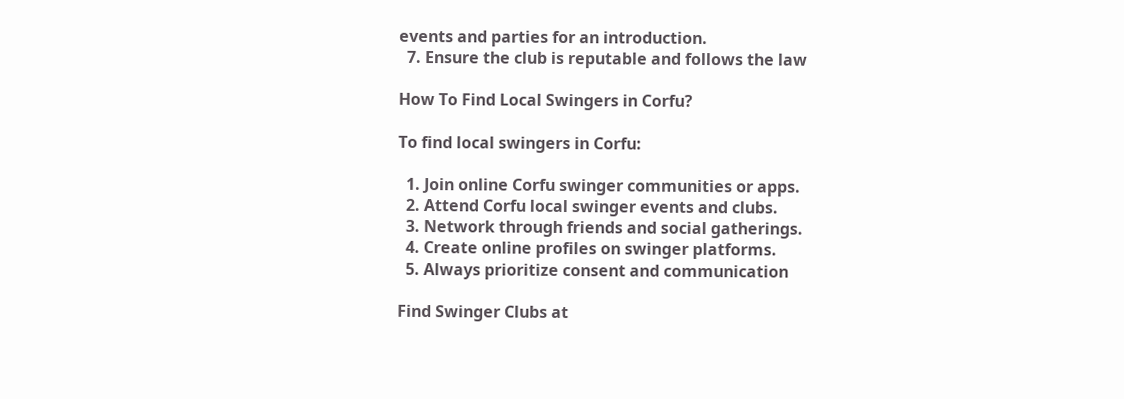events and parties for an introduction.
  7. Ensure the club is reputable and follows the law

How To Find Local Swingers in Corfu?

To find local swingers in Corfu:

  1. Join online Corfu swinger communities or apps.
  2. Attend Corfu local swinger events and clubs.
  3. Network through friends and social gatherings.
  4. Create online profiles on swinger platforms.
  5. Always prioritize consent and communication

Find Swinger Clubs at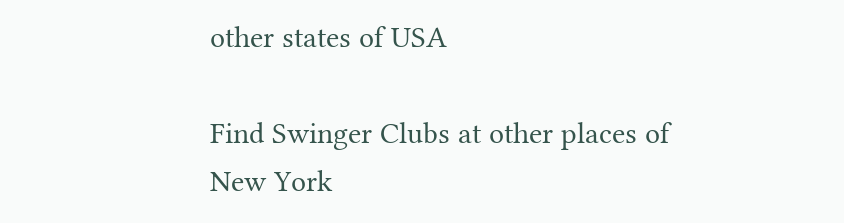other states of USA

Find Swinger Clubs at other places of New York